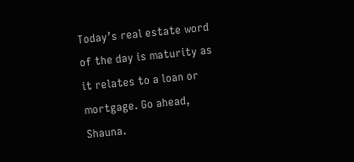Today’s real estate word of the day is maturity as it relates to a loan or mortgage. Go ahead, Shauna.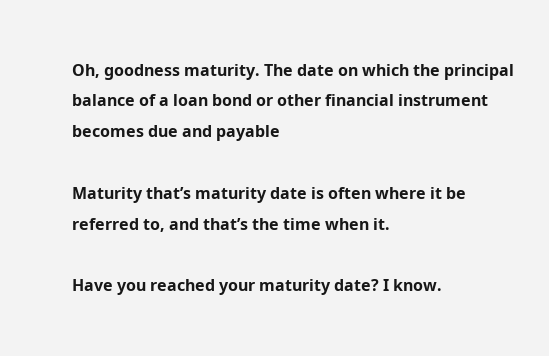Oh, goodness maturity. The date on which the principal balance of a loan bond or other financial instrument becomes due and payable

Maturity that’s maturity date is often where it be referred to, and that’s the time when it.

Have you reached your maturity date? I know.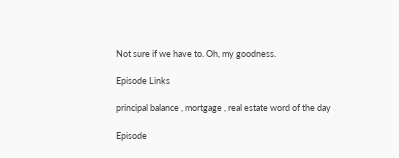Not sure if we have to. Oh, my goodness.

Episode Links

principal balance , mortgage , real estate word of the day

Episode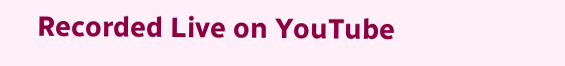Recorded Live on YouTube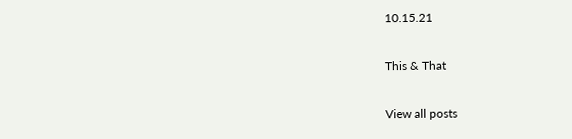10.15.21

This & That

View all posts